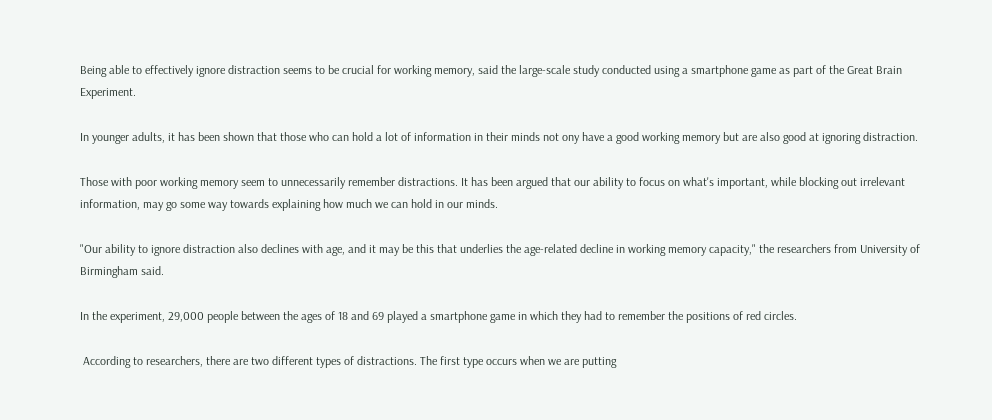Being able to effectively ignore distraction seems to be crucial for working memory, said the large-scale study conducted using a smartphone game as part of the Great Brain Experiment.

In younger adults, it has been shown that those who can hold a lot of information in their minds not ony have a good working memory but are also good at ignoring distraction.

Those with poor working memory seem to unnecessarily remember distractions. It has been argued that our ability to focus on what's important, while blocking out irrelevant information, may go some way towards explaining how much we can hold in our minds.

"Our ability to ignore distraction also declines with age, and it may be this that underlies the age-related decline in working memory capacity," the researchers from University of Birmingham said.

In the experiment, 29,000 people between the ages of 18 and 69 played a smartphone game in which they had to remember the positions of red circles.

 According to researchers, there are two different types of distractions. The first type occurs when we are putting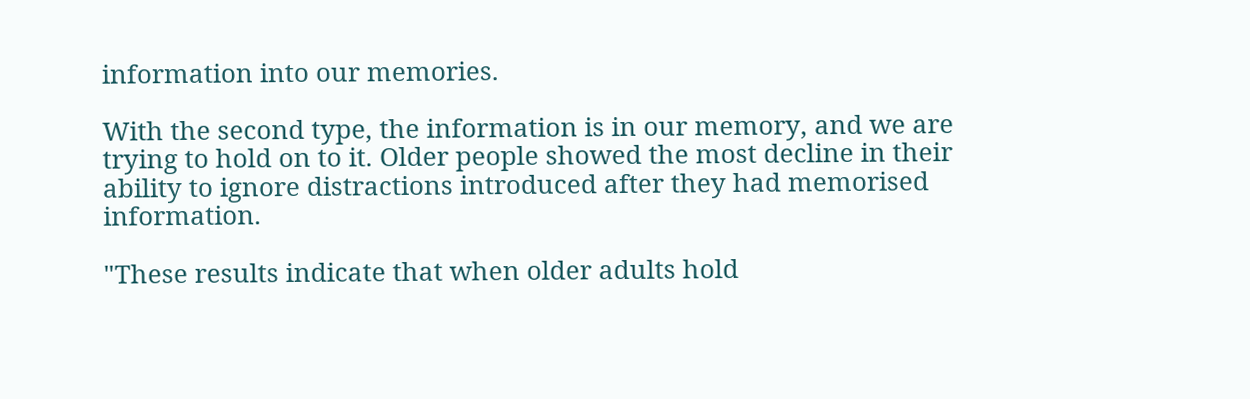information into our memories.

With the second type, the information is in our memory, and we are trying to hold on to it. Older people showed the most decline in their ability to ignore distractions introduced after they had memorised information.

"These results indicate that when older adults hold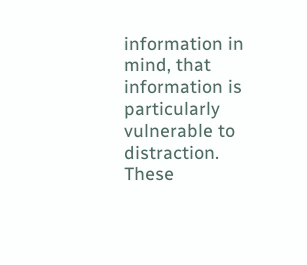information in mind, that information is particularly vulnerable to distraction. These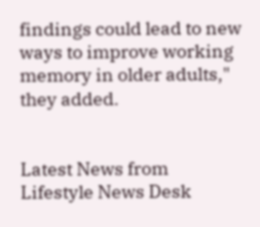findings could lead to new ways to improve working memory in older adults," they added.


Latest News from Lifestyle News Desk